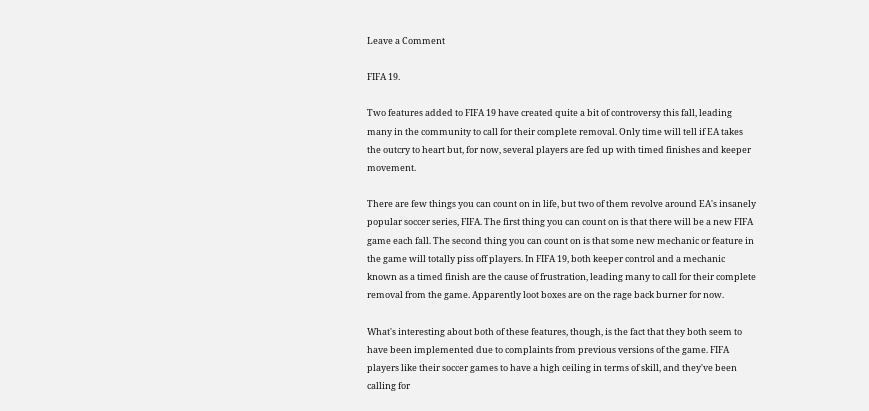Leave a Comment

FIFA 19.

Two features added to FIFA 19 have created quite a bit of controversy this fall, leading many in the community to call for their complete removal. Only time will tell if EA takes the outcry to heart but, for now, several players are fed up with timed finishes and keeper movement.

There are few things you can count on in life, but two of them revolve around EA's insanely popular soccer series, FIFA. The first thing you can count on is that there will be a new FIFA game each fall. The second thing you can count on is that some new mechanic or feature in the game will totally piss off players. In FIFA 19, both keeper control and a mechanic known as a timed finish are the cause of frustration, leading many to call for their complete removal from the game. Apparently loot boxes are on the rage back burner for now.

What's interesting about both of these features, though, is the fact that they both seem to have been implemented due to complaints from previous versions of the game. FIFA players like their soccer games to have a high ceiling in terms of skill, and they've been calling for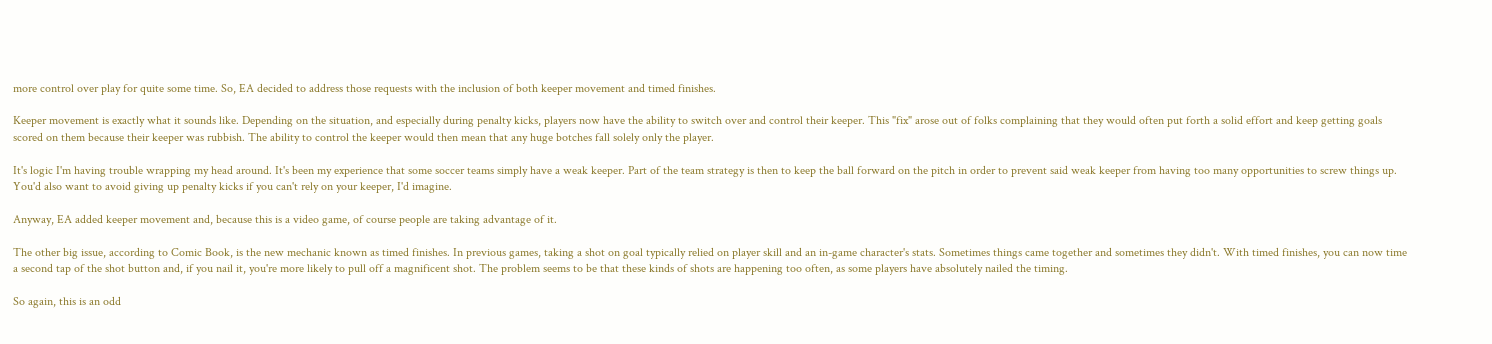more control over play for quite some time. So, EA decided to address those requests with the inclusion of both keeper movement and timed finishes.

Keeper movement is exactly what it sounds like. Depending on the situation, and especially during penalty kicks, players now have the ability to switch over and control their keeper. This "fix" arose out of folks complaining that they would often put forth a solid effort and keep getting goals scored on them because their keeper was rubbish. The ability to control the keeper would then mean that any huge botches fall solely only the player.

It's logic I'm having trouble wrapping my head around. It's been my experience that some soccer teams simply have a weak keeper. Part of the team strategy is then to keep the ball forward on the pitch in order to prevent said weak keeper from having too many opportunities to screw things up. You'd also want to avoid giving up penalty kicks if you can't rely on your keeper, I'd imagine.

Anyway, EA added keeper movement and, because this is a video game, of course people are taking advantage of it.

The other big issue, according to Comic Book, is the new mechanic known as timed finishes. In previous games, taking a shot on goal typically relied on player skill and an in-game character's stats. Sometimes things came together and sometimes they didn't. With timed finishes, you can now time a second tap of the shot button and, if you nail it, you're more likely to pull off a magnificent shot. The problem seems to be that these kinds of shots are happening too often, as some players have absolutely nailed the timing.

So again, this is an odd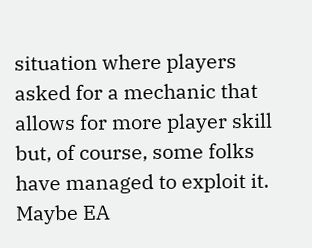situation where players asked for a mechanic that allows for more player skill but, of course, some folks have managed to exploit it. Maybe EA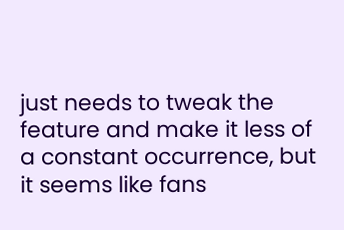just needs to tweak the feature and make it less of a constant occurrence, but it seems like fans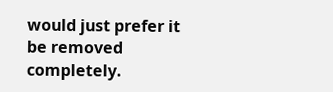would just prefer it be removed completely.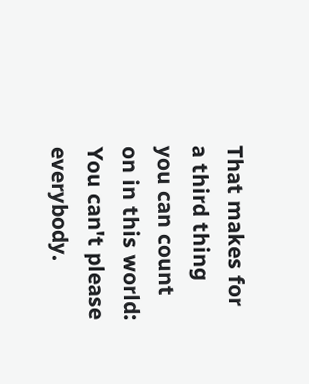That makes for a third thing you can count on in this world: You can't please everybody.